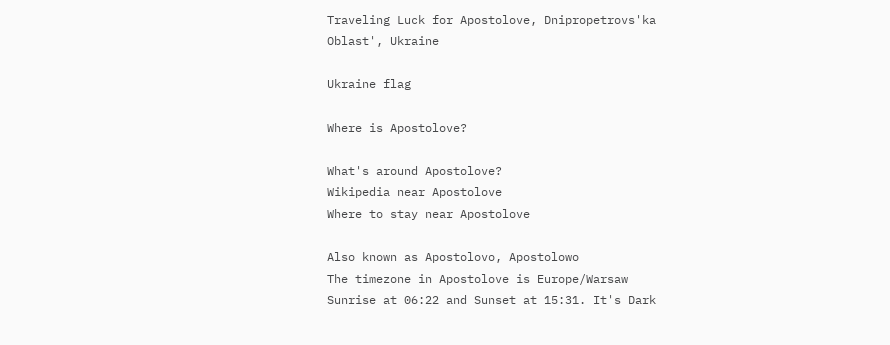Traveling Luck for Apostolove, Dnipropetrovs'ka Oblast', Ukraine

Ukraine flag

Where is Apostolove?

What's around Apostolove?
Wikipedia near Apostolove
Where to stay near Apostolove

Also known as Apostolovo, Apostolowo
The timezone in Apostolove is Europe/Warsaw
Sunrise at 06:22 and Sunset at 15:31. It's Dark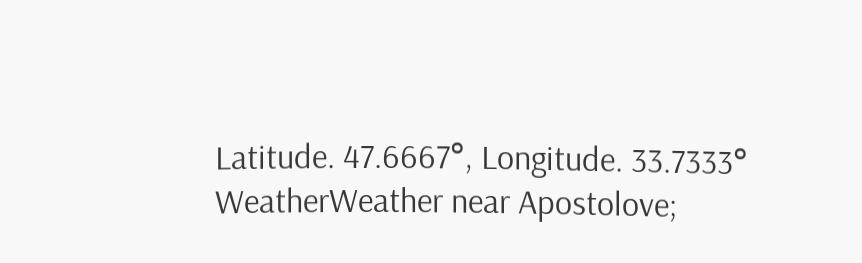Latitude. 47.6667°, Longitude. 33.7333°
WeatherWeather near Apostolove;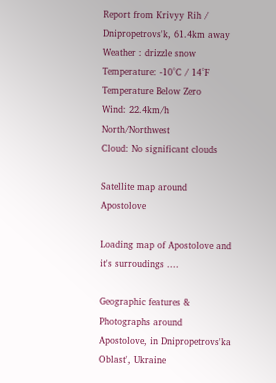Report from Krivyy Rih / Dnipropetrovs'k, 61.4km away
Weather : drizzle snow
Temperature: -10°C / 14°F Temperature Below Zero
Wind: 22.4km/h North/Northwest
Cloud: No significant clouds

Satellite map around Apostolove

Loading map of Apostolove and it's surroudings ....

Geographic features & Photographs around Apostolove, in Dnipropetrovs'ka Oblast', Ukraine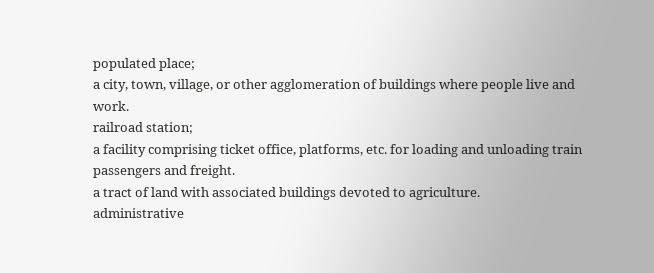populated place;
a city, town, village, or other agglomeration of buildings where people live and work.
railroad station;
a facility comprising ticket office, platforms, etc. for loading and unloading train passengers and freight.
a tract of land with associated buildings devoted to agriculture.
administrative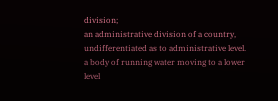division;
an administrative division of a country, undifferentiated as to administrative level.
a body of running water moving to a lower level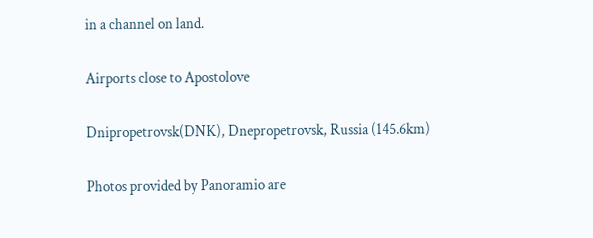in a channel on land.

Airports close to Apostolove

Dnipropetrovsk(DNK), Dnepropetrovsk, Russia (145.6km)

Photos provided by Panoramio are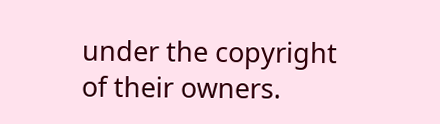under the copyright of their owners.